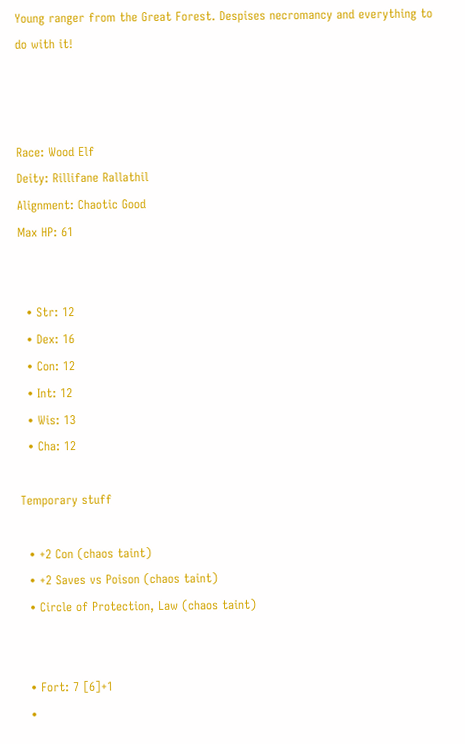Young ranger from the Great Forest. Despises necromancy and everything to do with it!



Race: Wood Elf
Deity: Rillifane Rallathil
Alignment: Chaotic Good
Max HP: 61


  • Str: 12
  • Dex: 16
  • Con: 12
  • Int: 12
  • Wis: 13
  • Cha: 12

Temporary stuff

  • +2 Con (chaos taint)
  • +2 Saves vs Poison (chaos taint)
  • Circle of Protection, Law (chaos taint)


  • Fort: 7 [6]+1
  •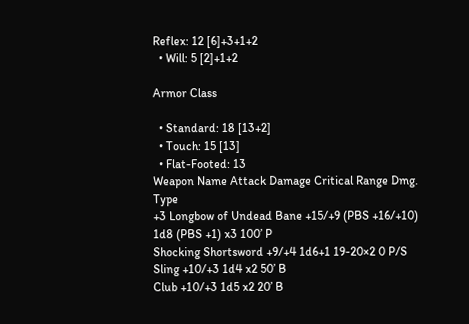Reflex: 12 [6]+3+1+2
  • Will: 5 [2]+1+2

Armor Class

  • Standard: 18 [13+2]
  • Touch: 15 [13]
  • Flat-Footed: 13
Weapon Name Attack Damage Critical Range Dmg. Type
+3 Longbow of Undead Bane +15/+9 (PBS +16/+10) 1d8 (PBS +1) x3 100’ P
Shocking Shortsword +9/+4 1d6+1 19-20×2 0 P/S
Sling +10/+3 1d4 x2 50’ B
Club +10/+3 1d5 x2 20’ B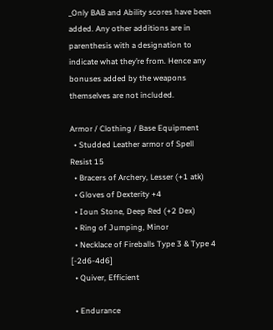_Only BAB and Ability scores have been added. Any other additions are in parenthesis with a designation to indicate what they’re from. Hence any bonuses added by the weapons themselves are not included.

Armor / Clothing / Base Equipment
  • Studded Leather armor of Spell Resist 15
  • Bracers of Archery, Lesser (+1 atk)
  • Gloves of Dexterity +4
  • Ioun Stone, Deep Red (+2 Dex)
  • Ring of Jumping, Minor
  • Necklace of Fireballs Type 3 & Type 4 [-2d6-4d6]
  • Quiver, Efficient

  • Endurance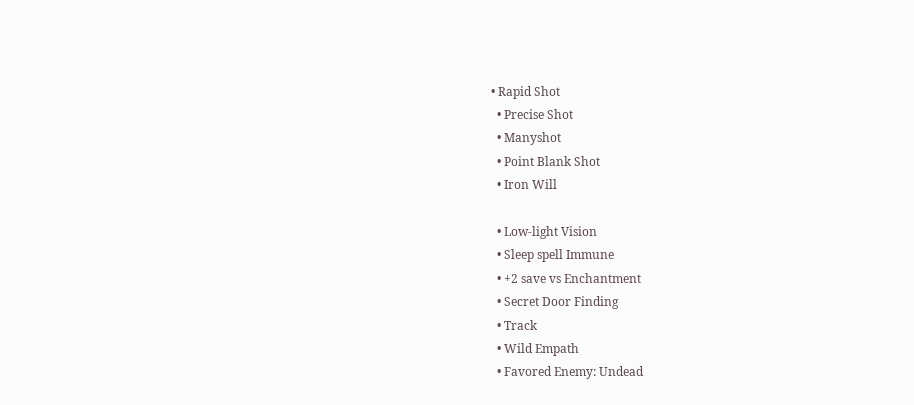• Rapid Shot
  • Precise Shot
  • Manyshot
  • Point Blank Shot
  • Iron Will

  • Low-light Vision
  • Sleep spell Immune
  • +2 save vs Enchantment
  • Secret Door Finding
  • Track
  • Wild Empath
  • Favored Enemy: Undead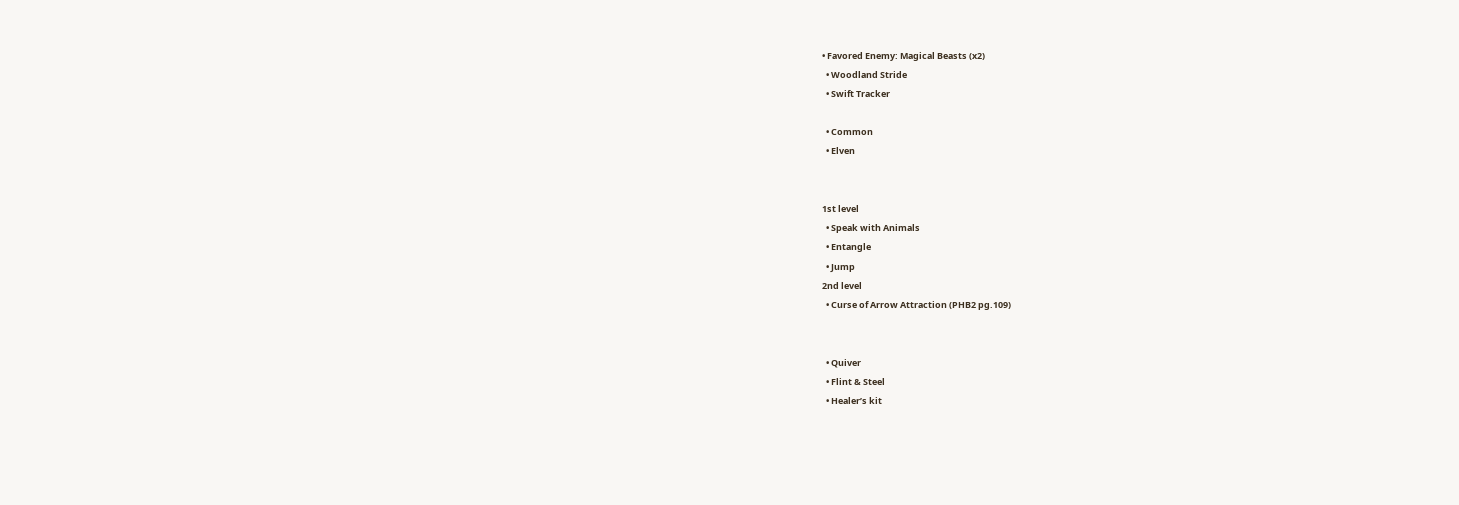• Favored Enemy: Magical Beasts (x2)
  • Woodland Stride
  • Swift Tracker

  • Common
  • Elven


1st level
  • Speak with Animals
  • Entangle
  • Jump
2nd level
  • Curse of Arrow Attraction (PHB2 pg.109)


  • Quiver
  • Flint & Steel
  • Healer’s kit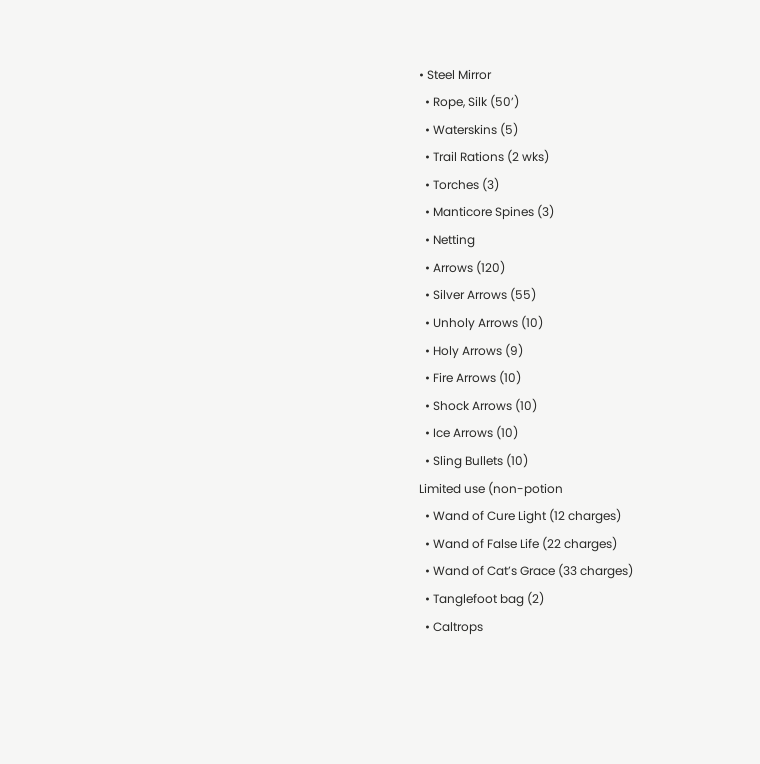• Steel Mirror
  • Rope, Silk (50’)
  • Waterskins (5)
  • Trail Rations (2 wks)
  • Torches (3)
  • Manticore Spines (3)
  • Netting
  • Arrows (120)
  • Silver Arrows (55)
  • Unholy Arrows (10)
  • Holy Arrows (9)
  • Fire Arrows (10)
  • Shock Arrows (10)
  • Ice Arrows (10)
  • Sling Bullets (10)
Limited use (non-potion
  • Wand of Cure Light (12 charges)
  • Wand of False Life (22 charges)
  • Wand of Cat’s Grace (33 charges)
  • Tanglefoot bag (2)
  • Caltrops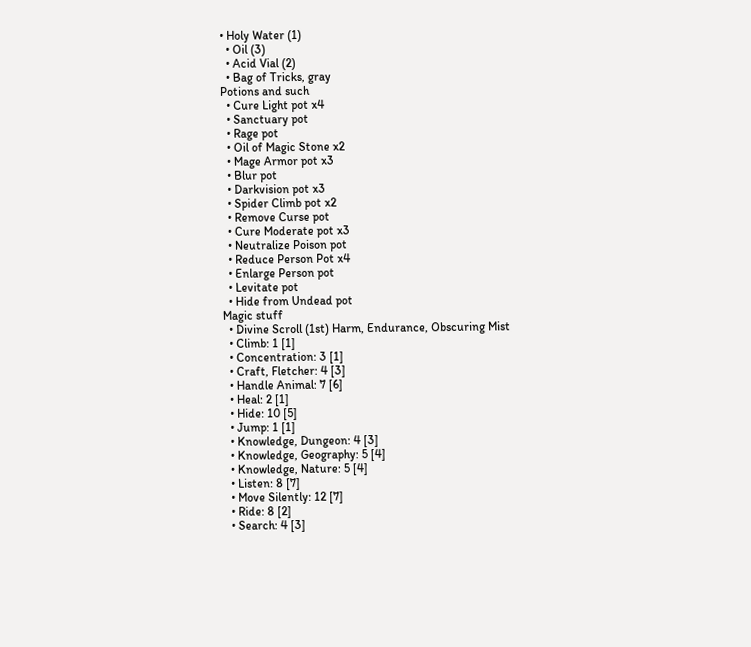• Holy Water (1)
  • Oil (3)
  • Acid Vial (2)
  • Bag of Tricks, gray
Potions and such
  • Cure Light pot x4
  • Sanctuary pot
  • Rage pot
  • Oil of Magic Stone x2
  • Mage Armor pot x3
  • Blur pot
  • Darkvision pot x3
  • Spider Climb pot x2
  • Remove Curse pot
  • Cure Moderate pot x3
  • Neutralize Poison pot
  • Reduce Person Pot x4
  • Enlarge Person pot
  • Levitate pot
  • Hide from Undead pot
Magic stuff
  • Divine Scroll (1st) Harm, Endurance, Obscuring Mist
  • Climb: 1 [1]
  • Concentration: 3 [1]
  • Craft, Fletcher: 4 [3]
  • Handle Animal: 7 [6]
  • Heal: 2 [1]
  • Hide: 10 [5]
  • Jump: 1 [1]
  • Knowledge, Dungeon: 4 [3]
  • Knowledge, Geography: 5 [4]
  • Knowledge, Nature: 5 [4]
  • Listen: 8 [7]
  • Move Silently: 12 [7]
  • Ride: 8 [2]
  • Search: 4 [3]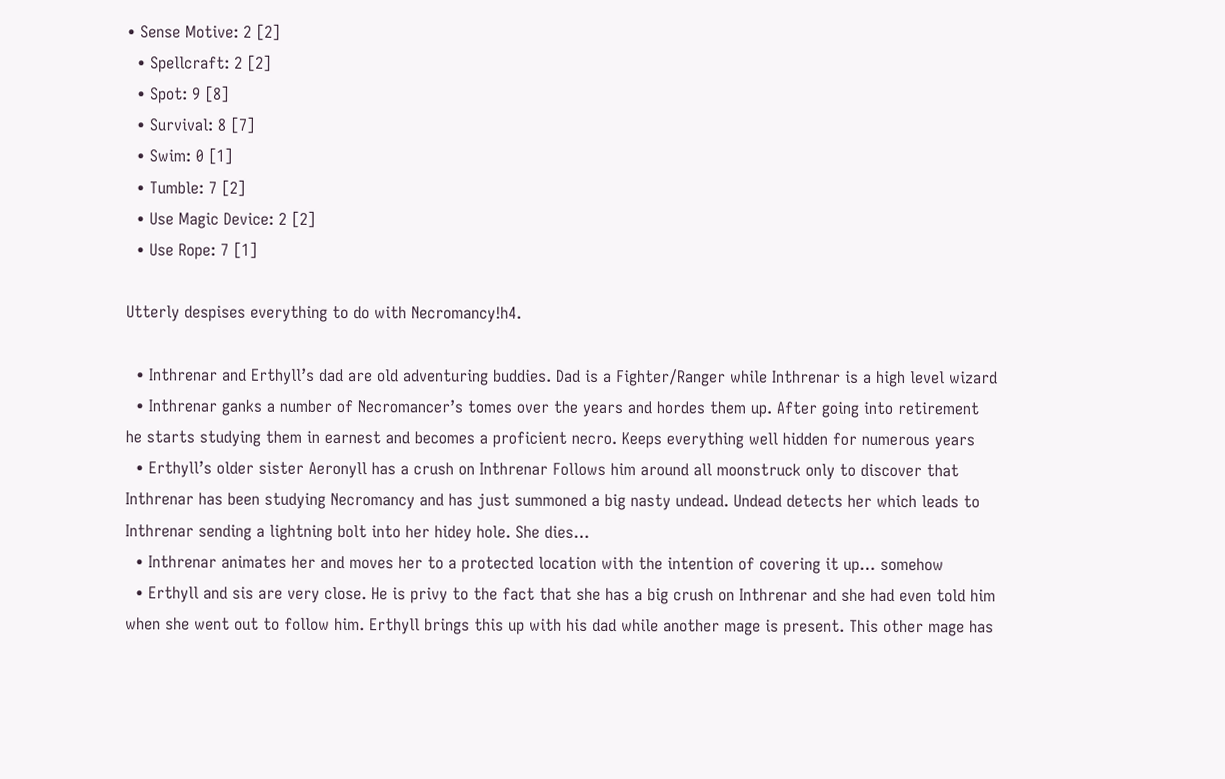• Sense Motive: 2 [2]
  • Spellcraft: 2 [2]
  • Spot: 9 [8]
  • Survival: 8 [7]
  • Swim: 0 [1]
  • Tumble: 7 [2]
  • Use Magic Device: 2 [2]
  • Use Rope: 7 [1]

Utterly despises everything to do with Necromancy!h4.

  • Inthrenar and Erthyll’s dad are old adventuring buddies. Dad is a Fighter/Ranger while Inthrenar is a high level wizard
  • Inthrenar ganks a number of Necromancer’s tomes over the years and hordes them up. After going into retirement he starts studying them in earnest and becomes a proficient necro. Keeps everything well hidden for numerous years
  • Erthyll’s older sister Aeronyll has a crush on Inthrenar Follows him around all moonstruck only to discover that Inthrenar has been studying Necromancy and has just summoned a big nasty undead. Undead detects her which leads to Inthrenar sending a lightning bolt into her hidey hole. She dies…
  • Inthrenar animates her and moves her to a protected location with the intention of covering it up… somehow
  • Erthyll and sis are very close. He is privy to the fact that she has a big crush on Inthrenar and she had even told him when she went out to follow him. Erthyll brings this up with his dad while another mage is present. This other mage has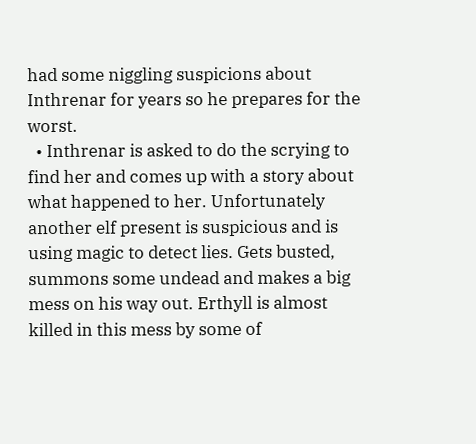had some niggling suspicions about Inthrenar for years so he prepares for the worst.
  • Inthrenar is asked to do the scrying to find her and comes up with a story about what happened to her. Unfortunately another elf present is suspicious and is using magic to detect lies. Gets busted, summons some undead and makes a big mess on his way out. Erthyll is almost killed in this mess by some of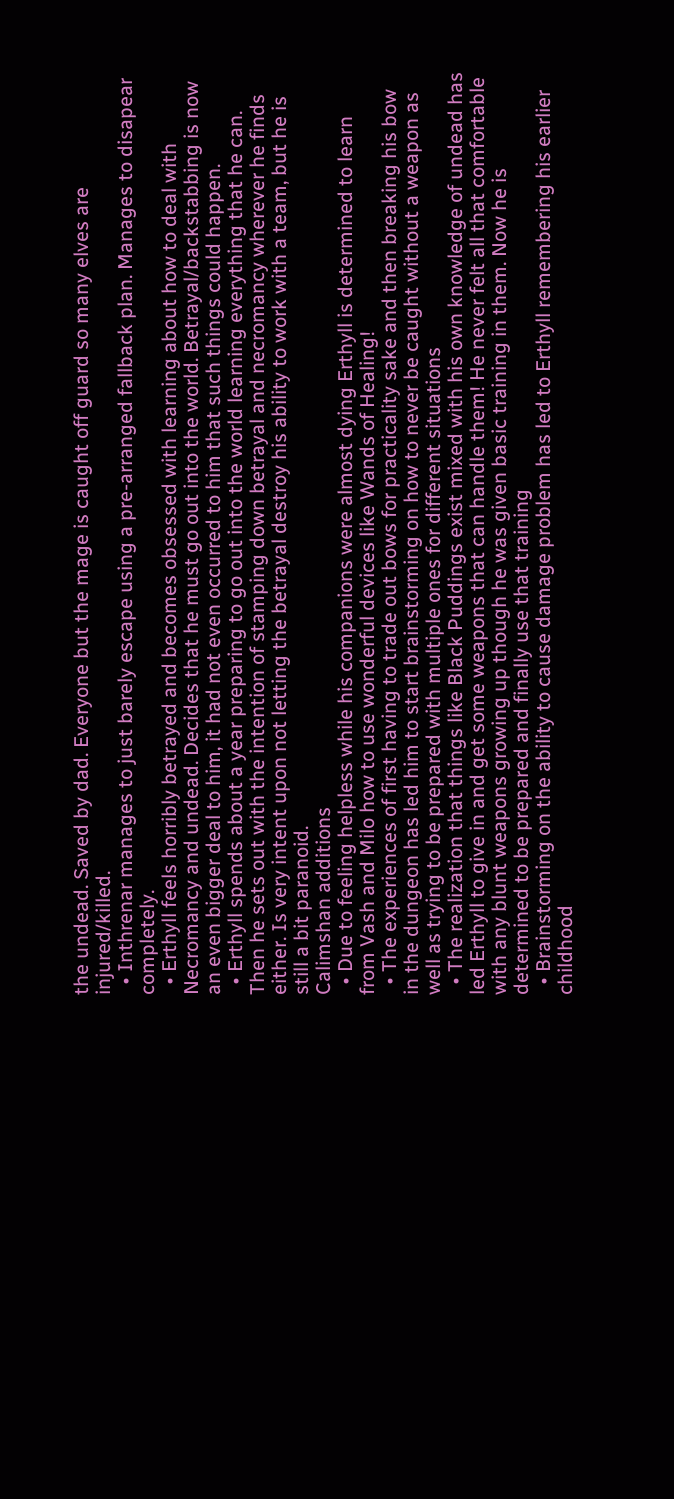the undead. Saved by dad. Everyone but the mage is caught off guard so many elves are injured/killed.
  • Inthrenar manages to just barely escape using a pre-arranged fallback plan. Manages to disapear completely.
  • Erthyll feels horribly betrayed and becomes obsessed with learning about how to deal with Necromancy and undead. Decides that he must go out into the world. Betrayal/backstabbing is now an even bigger deal to him, it had not even occurred to him that such things could happen.
  • Erthyll spends about a year preparing to go out into the world learning everything that he can. Then he sets out with the intention of stamping down betrayal and necromancy wherever he finds either. Is very intent upon not letting the betrayal destroy his ability to work with a team, but he is still a bit paranoid.
Calimshan additions
  • Due to feeling helpless while his companions were almost dying Erthyll is determined to learn from Vash and Milo how to use wonderful devices like Wands of Healing!
  • The experiences of first having to trade out bows for practicality sake and then breaking his bow in the dungeon has led him to start brainstorming on how to never be caught without a weapon as well as trying to be prepared with multiple ones for different situations
  • The realization that things like Black Puddings exist mixed with his own knowledge of undead has led Erthyll to give in and get some weapons that can handle them! He never felt all that comfortable with any blunt weapons growing up though he was given basic training in them. Now he is determined to be prepared and finally use that training
  • Brainstorming on the ability to cause damage problem has led to Erthyll remembering his earlier childhood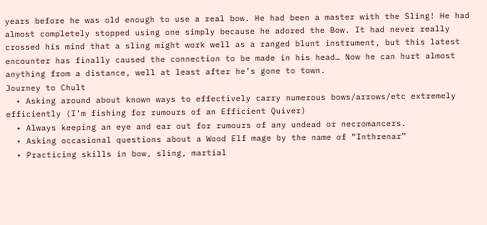years before he was old enough to use a real bow. He had been a master with the Sling! He had almost completely stopped using one simply because he adored the Bow. It had never really crossed his mind that a sling might work well as a ranged blunt instrument, but this latest encounter has finally caused the connection to be made in his head… Now he can hurt almost anything from a distance, well at least after he’s gone to town.
Journey to Chult
  • Asking around about known ways to effectively carry numerous bows/arrows/etc extremely efficiently (I’m fishing for rumours of an Efficient Quiver)
  • Always keeping an eye and ear out for rumours of any undead or necromancers.
  • Asking occasional questions about a Wood Elf mage by the name of “Inthrenar”
  • Practicing skills in bow, sling, martial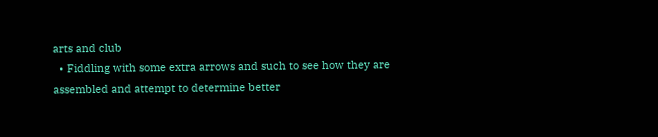arts and club
  • Fiddling with some extra arrows and such to see how they are assembled and attempt to determine better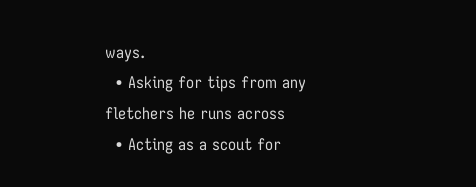ways.
  • Asking for tips from any fletchers he runs across
  • Acting as a scout for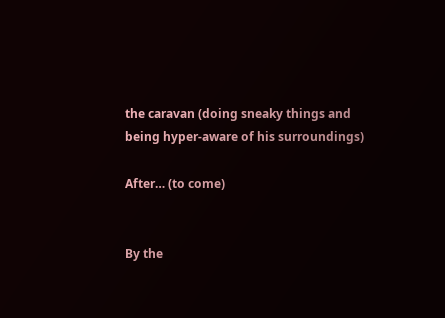the caravan (doing sneaky things and being hyper-aware of his surroundings)

After… (to come)


By the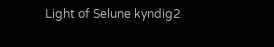Light of Selune kyndig2